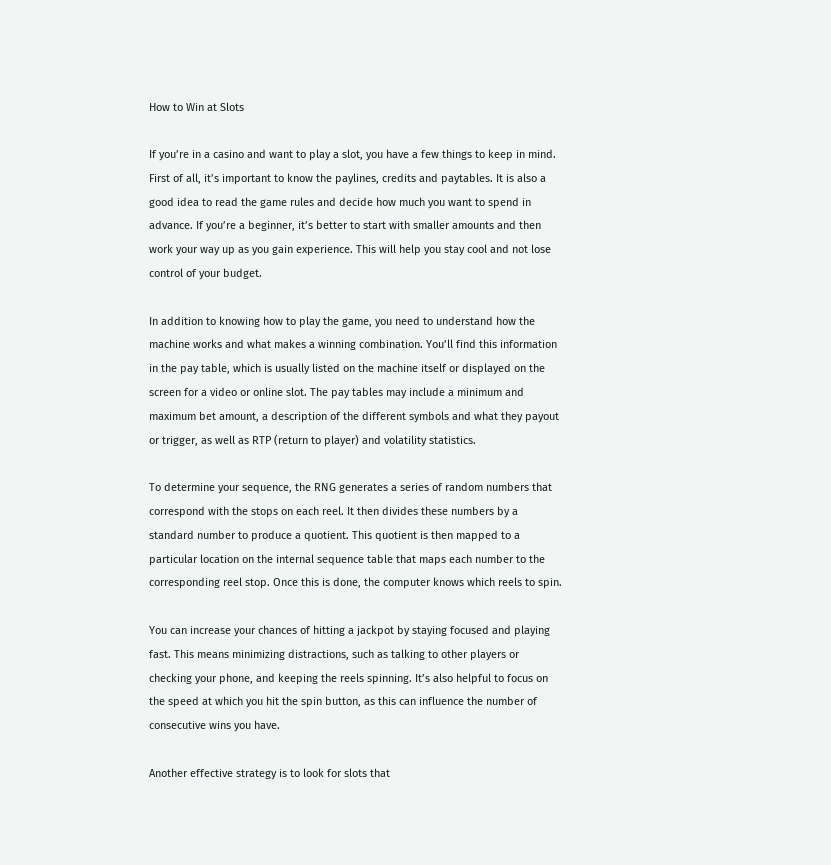How to Win at Slots

If you’re in a casino and want to play a slot, you have a few things to keep in mind. First of all, it’s important to know the paylines, credits and paytables. It is also a good idea to read the game rules and decide how much you want to spend in advance. If you’re a beginner, it’s better to start with smaller amounts and then work your way up as you gain experience. This will help you stay cool and not lose control of your budget.

In addition to knowing how to play the game, you need to understand how the machine works and what makes a winning combination. You’ll find this information in the pay table, which is usually listed on the machine itself or displayed on the screen for a video or online slot. The pay tables may include a minimum and maximum bet amount, a description of the different symbols and what they payout or trigger, as well as RTP (return to player) and volatility statistics.

To determine your sequence, the RNG generates a series of random numbers that correspond with the stops on each reel. It then divides these numbers by a standard number to produce a quotient. This quotient is then mapped to a particular location on the internal sequence table that maps each number to the corresponding reel stop. Once this is done, the computer knows which reels to spin.

You can increase your chances of hitting a jackpot by staying focused and playing fast. This means minimizing distractions, such as talking to other players or checking your phone, and keeping the reels spinning. It’s also helpful to focus on the speed at which you hit the spin button, as this can influence the number of consecutive wins you have.

Another effective strategy is to look for slots that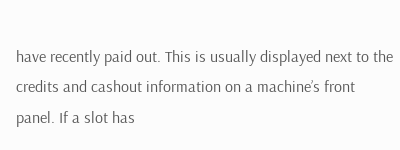have recently paid out. This is usually displayed next to the credits and cashout information on a machine’s front panel. If a slot has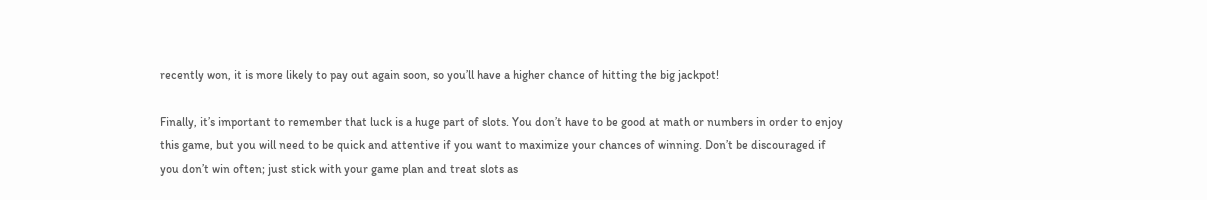recently won, it is more likely to pay out again soon, so you’ll have a higher chance of hitting the big jackpot!

Finally, it’s important to remember that luck is a huge part of slots. You don’t have to be good at math or numbers in order to enjoy this game, but you will need to be quick and attentive if you want to maximize your chances of winning. Don’t be discouraged if you don’t win often; just stick with your game plan and treat slots as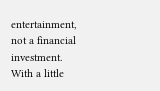entertainment, not a financial investment. With a little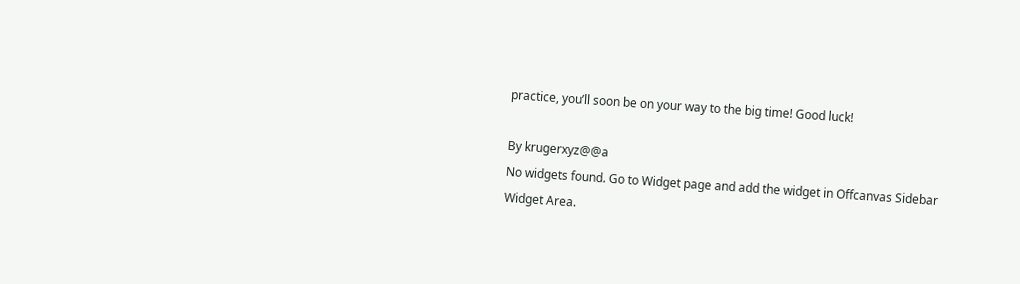practice, you’ll soon be on your way to the big time! Good luck!

By krugerxyz@@a
No widgets found. Go to Widget page and add the widget in Offcanvas Sidebar Widget Area.